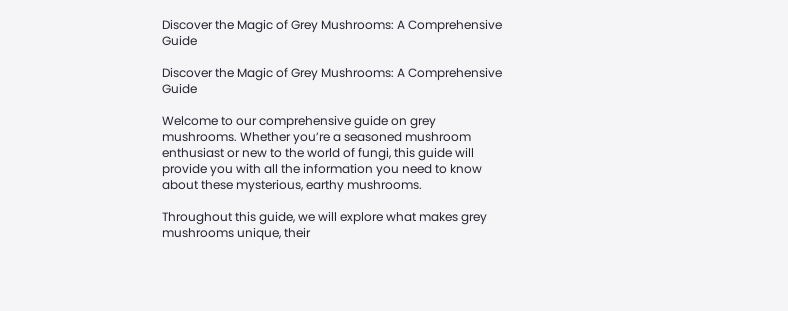Discover the Magic of Grey Mushrooms: A Comprehensive Guide

Discover the Magic of Grey Mushrooms: A Comprehensive Guide

Welcome to our comprehensive guide on grey mushrooms. Whether you’re a seasoned mushroom enthusiast or new to the world of fungi, this guide will provide you with all the information you need to know about these mysterious, earthy mushrooms.

Throughout this guide, we will explore what makes grey mushrooms unique, their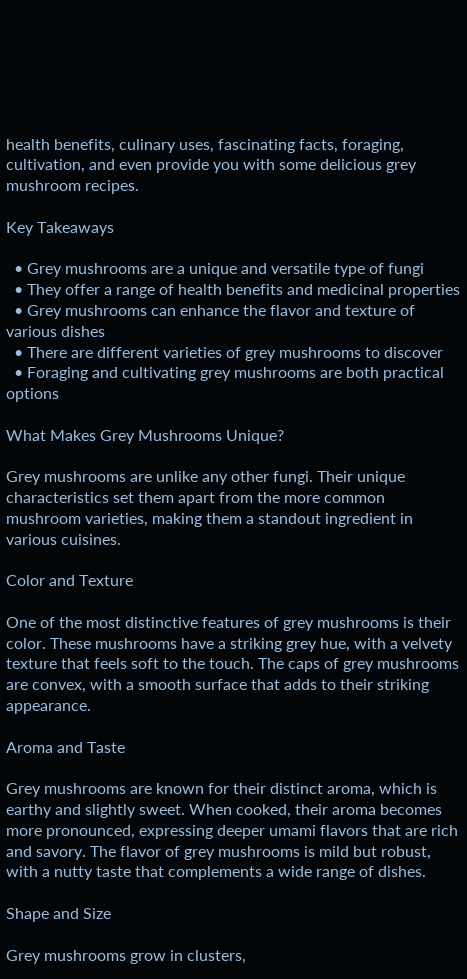health benefits, culinary uses, fascinating facts, foraging, cultivation, and even provide you with some delicious grey mushroom recipes.

Key Takeaways

  • Grey mushrooms are a unique and versatile type of fungi
  • They offer a range of health benefits and medicinal properties
  • Grey mushrooms can enhance the flavor and texture of various dishes
  • There are different varieties of grey mushrooms to discover
  • Foraging and cultivating grey mushrooms are both practical options

What Makes Grey Mushrooms Unique?

Grey mushrooms are unlike any other fungi. Their unique characteristics set them apart from the more common mushroom varieties, making them a standout ingredient in various cuisines.

Color and Texture

One of the most distinctive features of grey mushrooms is their color. These mushrooms have a striking grey hue, with a velvety texture that feels soft to the touch. The caps of grey mushrooms are convex, with a smooth surface that adds to their striking appearance.

Aroma and Taste

Grey mushrooms are known for their distinct aroma, which is earthy and slightly sweet. When cooked, their aroma becomes more pronounced, expressing deeper umami flavors that are rich and savory. The flavor of grey mushrooms is mild but robust, with a nutty taste that complements a wide range of dishes.

Shape and Size

Grey mushrooms grow in clusters,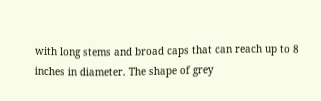with long stems and broad caps that can reach up to 8 inches in diameter. The shape of grey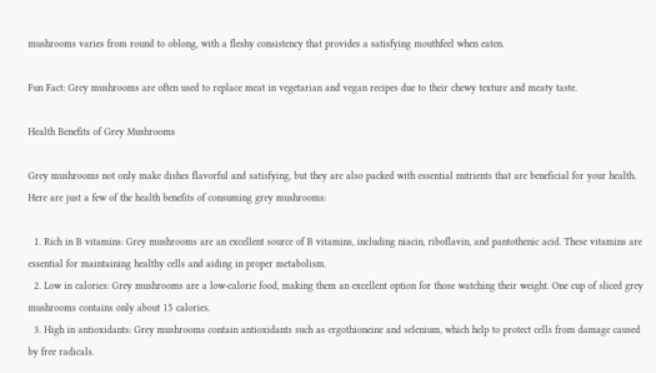mushrooms varies from round to oblong, with a fleshy consistency that provides a satisfying mouthfeel when eaten.

Fun Fact: Grey mushrooms are often used to replace meat in vegetarian and vegan recipes due to their chewy texture and meaty taste.

Health Benefits of Grey Mushrooms

Grey mushrooms not only make dishes flavorful and satisfying, but they are also packed with essential nutrients that are beneficial for your health. Here are just a few of the health benefits of consuming grey mushrooms:

  1. Rich in B vitamins: Grey mushrooms are an excellent source of B vitamins, including niacin, riboflavin, and pantothenic acid. These vitamins are essential for maintaining healthy cells and aiding in proper metabolism.
  2. Low in calories: Grey mushrooms are a low-calorie food, making them an excellent option for those watching their weight. One cup of sliced grey mushrooms contains only about 15 calories.
  3. High in antioxidants: Grey mushrooms contain antioxidants such as ergothioneine and selenium, which help to protect cells from damage caused by free radicals.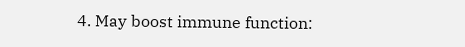4. May boost immune function: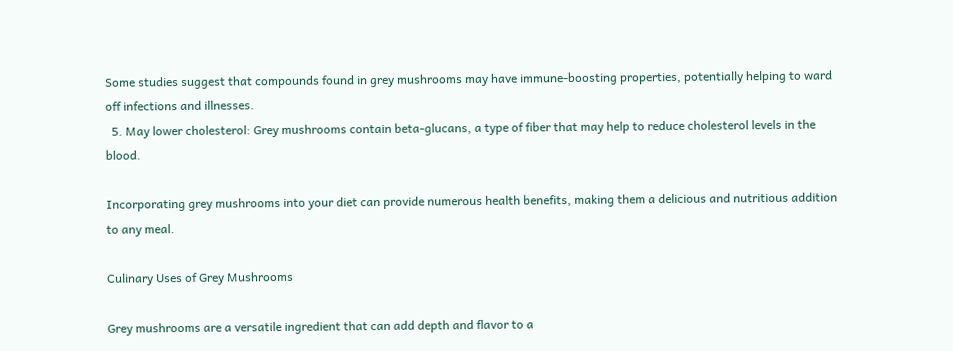Some studies suggest that compounds found in grey mushrooms may have immune-boosting properties, potentially helping to ward off infections and illnesses.
  5. May lower cholesterol: Grey mushrooms contain beta-glucans, a type of fiber that may help to reduce cholesterol levels in the blood.

Incorporating grey mushrooms into your diet can provide numerous health benefits, making them a delicious and nutritious addition to any meal.

Culinary Uses of Grey Mushrooms

Grey mushrooms are a versatile ingredient that can add depth and flavor to a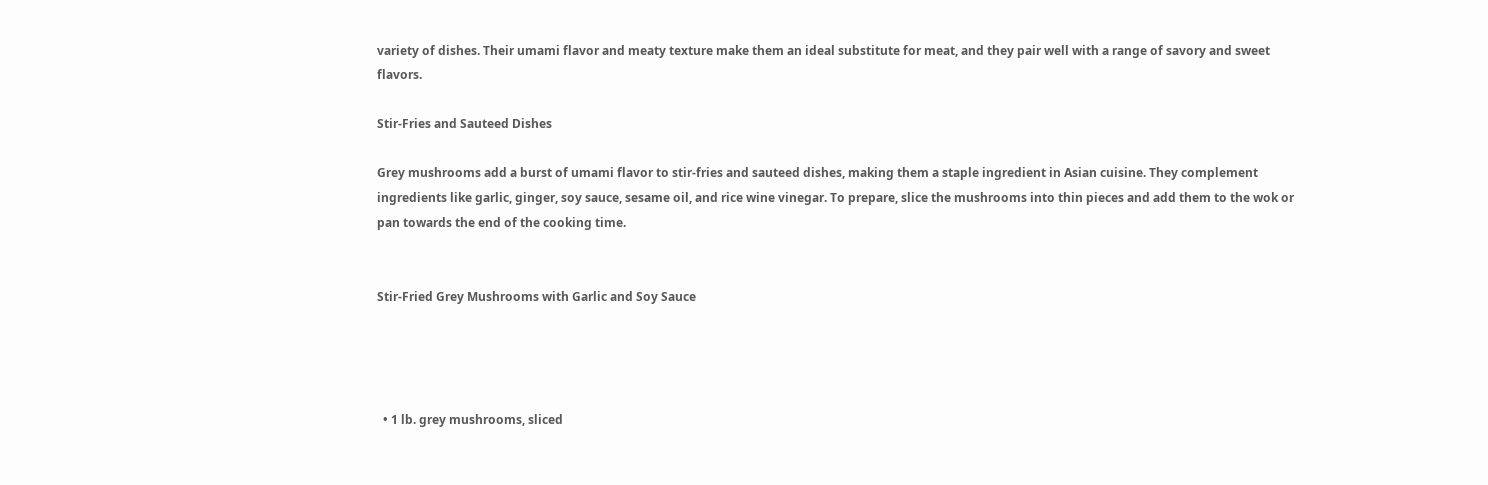variety of dishes. Their umami flavor and meaty texture make them an ideal substitute for meat, and they pair well with a range of savory and sweet flavors.

Stir-Fries and Sauteed Dishes

Grey mushrooms add a burst of umami flavor to stir-fries and sauteed dishes, making them a staple ingredient in Asian cuisine. They complement ingredients like garlic, ginger, soy sauce, sesame oil, and rice wine vinegar. To prepare, slice the mushrooms into thin pieces and add them to the wok or pan towards the end of the cooking time.


Stir-Fried Grey Mushrooms with Garlic and Soy Sauce




  • 1 lb. grey mushrooms, sliced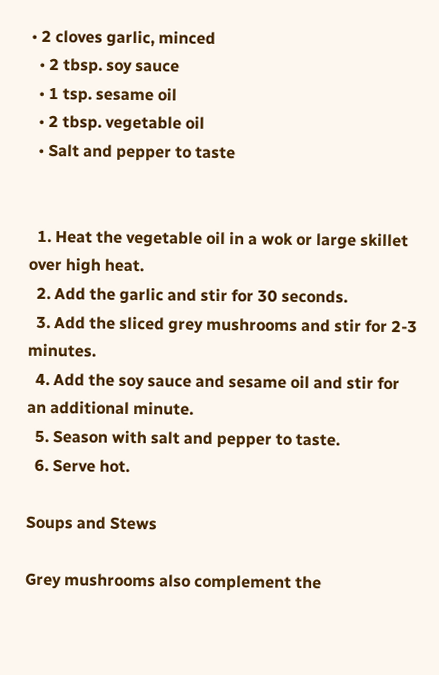• 2 cloves garlic, minced
  • 2 tbsp. soy sauce
  • 1 tsp. sesame oil
  • 2 tbsp. vegetable oil
  • Salt and pepper to taste


  1. Heat the vegetable oil in a wok or large skillet over high heat.
  2. Add the garlic and stir for 30 seconds.
  3. Add the sliced grey mushrooms and stir for 2-3 minutes.
  4. Add the soy sauce and sesame oil and stir for an additional minute.
  5. Season with salt and pepper to taste.
  6. Serve hot.

Soups and Stews

Grey mushrooms also complement the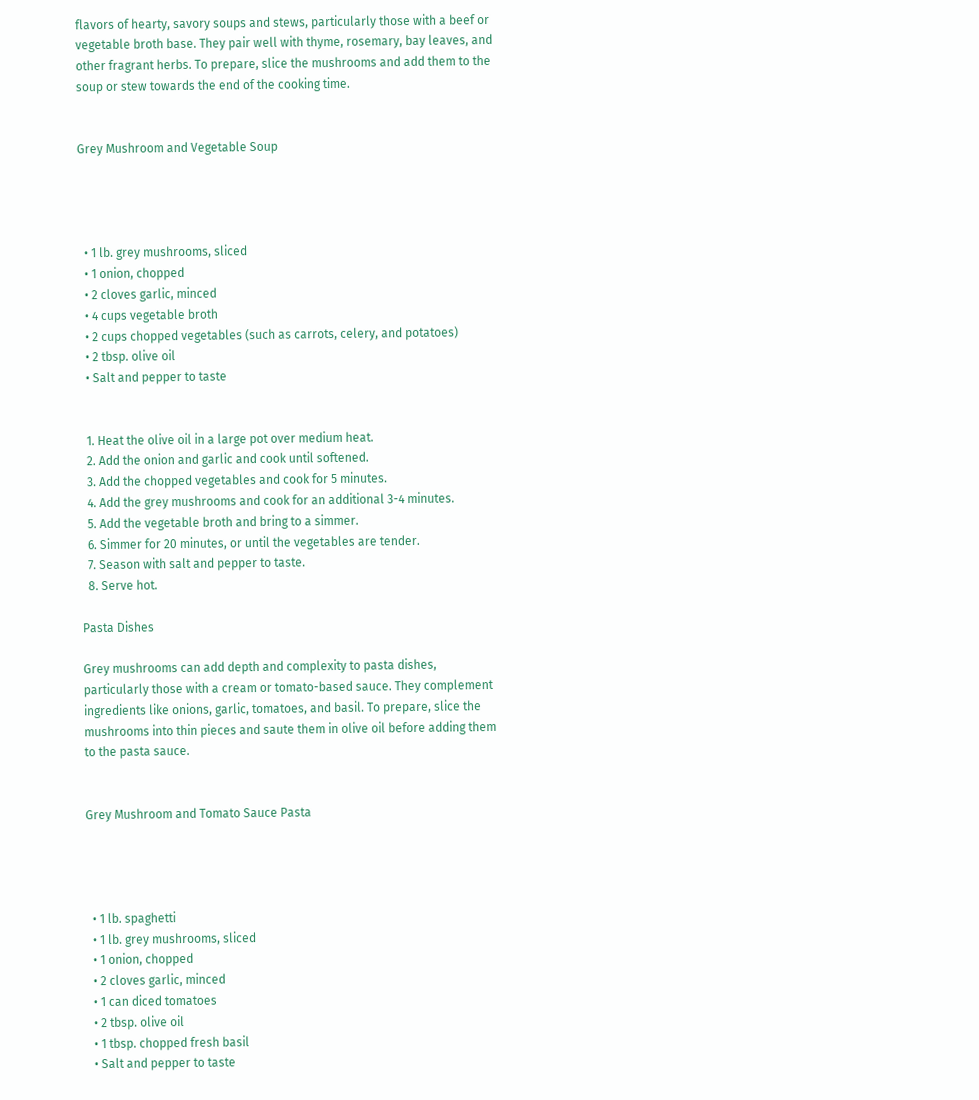flavors of hearty, savory soups and stews, particularly those with a beef or vegetable broth base. They pair well with thyme, rosemary, bay leaves, and other fragrant herbs. To prepare, slice the mushrooms and add them to the soup or stew towards the end of the cooking time.


Grey Mushroom and Vegetable Soup




  • 1 lb. grey mushrooms, sliced
  • 1 onion, chopped
  • 2 cloves garlic, minced
  • 4 cups vegetable broth
  • 2 cups chopped vegetables (such as carrots, celery, and potatoes)
  • 2 tbsp. olive oil
  • Salt and pepper to taste


  1. Heat the olive oil in a large pot over medium heat.
  2. Add the onion and garlic and cook until softened.
  3. Add the chopped vegetables and cook for 5 minutes.
  4. Add the grey mushrooms and cook for an additional 3-4 minutes.
  5. Add the vegetable broth and bring to a simmer.
  6. Simmer for 20 minutes, or until the vegetables are tender.
  7. Season with salt and pepper to taste.
  8. Serve hot.

Pasta Dishes

Grey mushrooms can add depth and complexity to pasta dishes, particularly those with a cream or tomato-based sauce. They complement ingredients like onions, garlic, tomatoes, and basil. To prepare, slice the mushrooms into thin pieces and saute them in olive oil before adding them to the pasta sauce.


Grey Mushroom and Tomato Sauce Pasta




  • 1 lb. spaghetti
  • 1 lb. grey mushrooms, sliced
  • 1 onion, chopped
  • 2 cloves garlic, minced
  • 1 can diced tomatoes
  • 2 tbsp. olive oil
  • 1 tbsp. chopped fresh basil
  • Salt and pepper to taste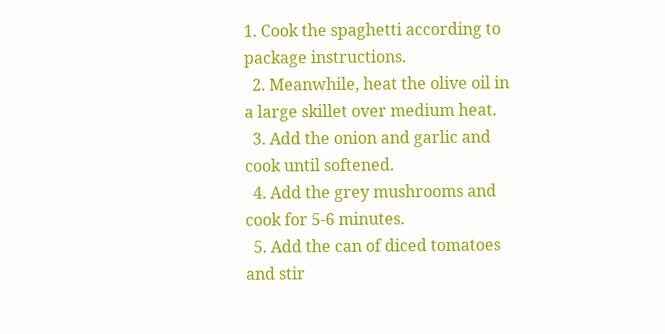1. Cook the spaghetti according to package instructions.
  2. Meanwhile, heat the olive oil in a large skillet over medium heat.
  3. Add the onion and garlic and cook until softened.
  4. Add the grey mushrooms and cook for 5-6 minutes.
  5. Add the can of diced tomatoes and stir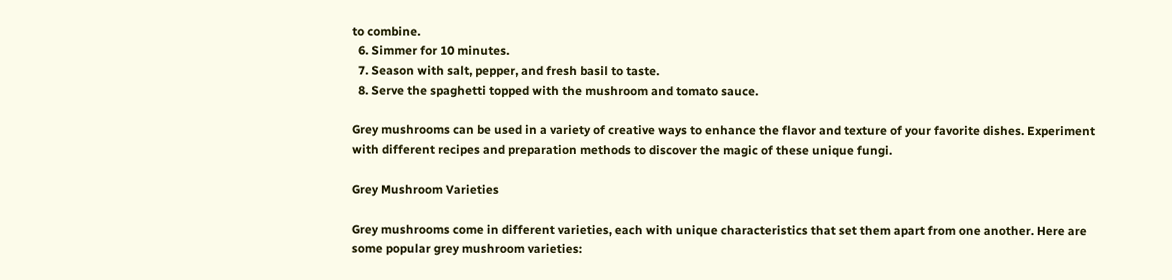to combine.
  6. Simmer for 10 minutes.
  7. Season with salt, pepper, and fresh basil to taste.
  8. Serve the spaghetti topped with the mushroom and tomato sauce.

Grey mushrooms can be used in a variety of creative ways to enhance the flavor and texture of your favorite dishes. Experiment with different recipes and preparation methods to discover the magic of these unique fungi.

Grey Mushroom Varieties

Grey mushrooms come in different varieties, each with unique characteristics that set them apart from one another. Here are some popular grey mushroom varieties: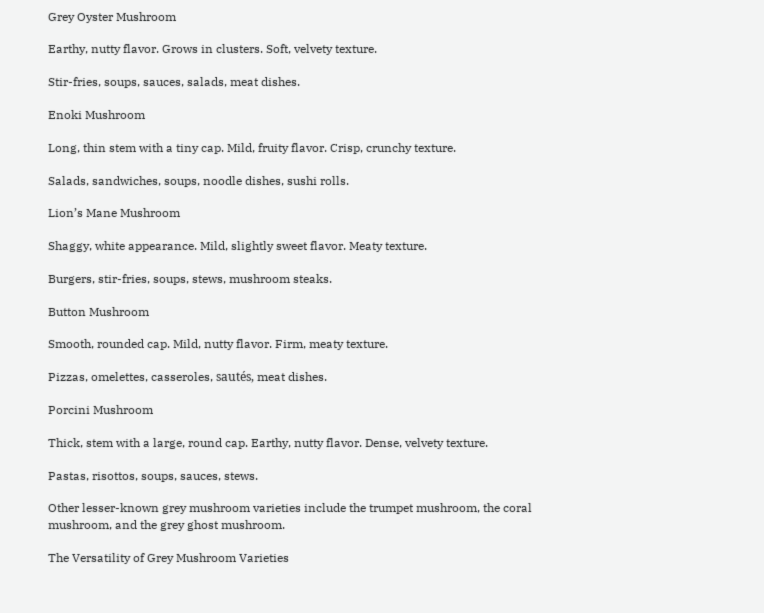Grey Oyster Mushroom

Earthy, nutty flavor. Grows in clusters. Soft, velvety texture.

Stir-fries, soups, sauces, salads, meat dishes.

Enoki Mushroom

Long, thin stem with a tiny cap. Mild, fruity flavor. Crisp, crunchy texture.

Salads, sandwiches, soups, noodle dishes, sushi rolls.

Lion’s Mane Mushroom

Shaggy, white appearance. Mild, slightly sweet flavor. Meaty texture.

Burgers, stir-fries, soups, stews, mushroom steaks.

Button Mushroom

Smooth, rounded cap. Mild, nutty flavor. Firm, meaty texture.

Pizzas, omelettes, casseroles, sautés, meat dishes.

Porcini Mushroom

Thick, stem with a large, round cap. Earthy, nutty flavor. Dense, velvety texture.

Pastas, risottos, soups, sauces, stews.

Other lesser-known grey mushroom varieties include the trumpet mushroom, the coral mushroom, and the grey ghost mushroom.

The Versatility of Grey Mushroom Varieties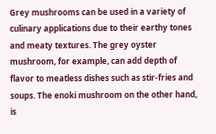Grey mushrooms can be used in a variety of culinary applications due to their earthy tones and meaty textures. The grey oyster mushroom, for example, can add depth of flavor to meatless dishes such as stir-fries and soups. The enoki mushroom on the other hand, is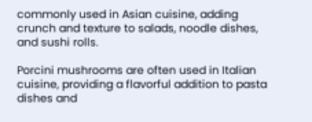commonly used in Asian cuisine, adding crunch and texture to salads, noodle dishes, and sushi rolls.

Porcini mushrooms are often used in Italian cuisine, providing a flavorful addition to pasta dishes and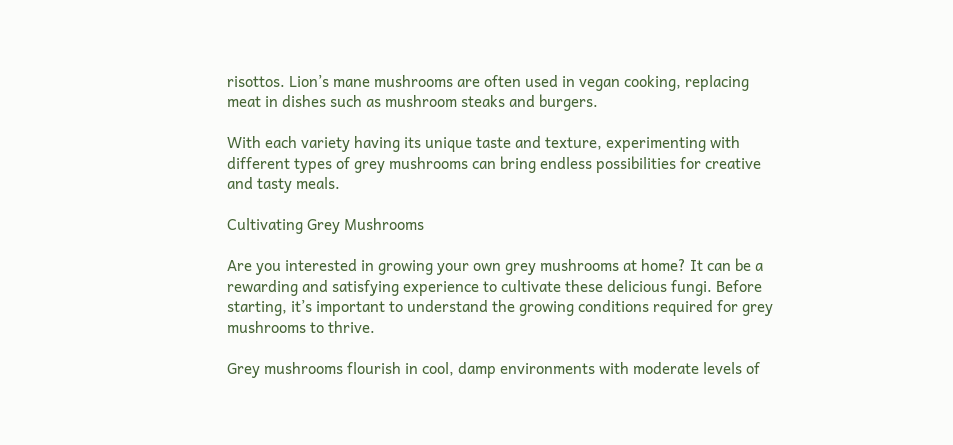risottos. Lion’s mane mushrooms are often used in vegan cooking, replacing meat in dishes such as mushroom steaks and burgers.

With each variety having its unique taste and texture, experimenting with different types of grey mushrooms can bring endless possibilities for creative and tasty meals.

Cultivating Grey Mushrooms

Are you interested in growing your own grey mushrooms at home? It can be a rewarding and satisfying experience to cultivate these delicious fungi. Before starting, it’s important to understand the growing conditions required for grey mushrooms to thrive.

Grey mushrooms flourish in cool, damp environments with moderate levels of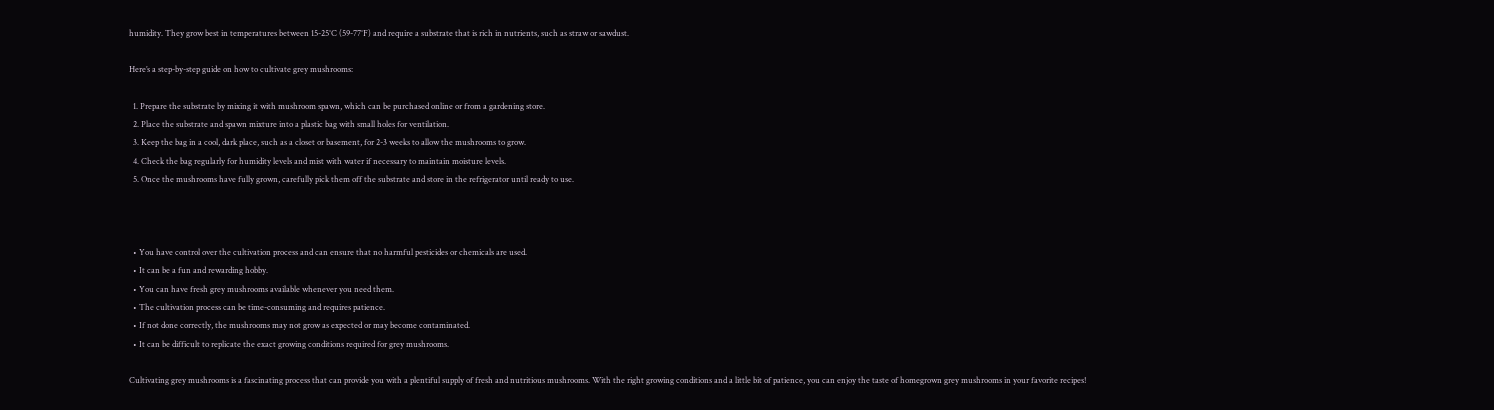humidity. They grow best in temperatures between 15-25°C (59-77°F) and require a substrate that is rich in nutrients, such as straw or sawdust.

Here’s a step-by-step guide on how to cultivate grey mushrooms:

  1. Prepare the substrate by mixing it with mushroom spawn, which can be purchased online or from a gardening store.
  2. Place the substrate and spawn mixture into a plastic bag with small holes for ventilation.
  3. Keep the bag in a cool, dark place, such as a closet or basement, for 2-3 weeks to allow the mushrooms to grow.
  4. Check the bag regularly for humidity levels and mist with water if necessary to maintain moisture levels.
  5. Once the mushrooms have fully grown, carefully pick them off the substrate and store in the refrigerator until ready to use.



  • You have control over the cultivation process and can ensure that no harmful pesticides or chemicals are used.
  • It can be a fun and rewarding hobby.
  • You can have fresh grey mushrooms available whenever you need them.
  • The cultivation process can be time-consuming and requires patience.
  • If not done correctly, the mushrooms may not grow as expected or may become contaminated.
  • It can be difficult to replicate the exact growing conditions required for grey mushrooms.

Cultivating grey mushrooms is a fascinating process that can provide you with a plentiful supply of fresh and nutritious mushrooms. With the right growing conditions and a little bit of patience, you can enjoy the taste of homegrown grey mushrooms in your favorite recipes!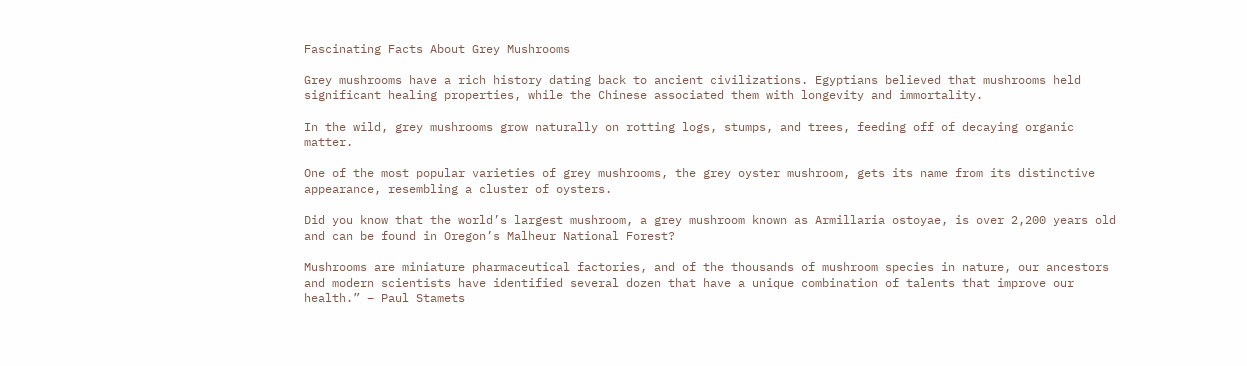Fascinating Facts About Grey Mushrooms

Grey mushrooms have a rich history dating back to ancient civilizations. Egyptians believed that mushrooms held significant healing properties, while the Chinese associated them with longevity and immortality.

In the wild, grey mushrooms grow naturally on rotting logs, stumps, and trees, feeding off of decaying organic matter.

One of the most popular varieties of grey mushrooms, the grey oyster mushroom, gets its name from its distinctive appearance, resembling a cluster of oysters.

Did you know that the world’s largest mushroom, a grey mushroom known as Armillaria ostoyae, is over 2,200 years old and can be found in Oregon’s Malheur National Forest?

Mushrooms are miniature pharmaceutical factories, and of the thousands of mushroom species in nature, our ancestors and modern scientists have identified several dozen that have a unique combination of talents that improve our health.” – Paul Stamets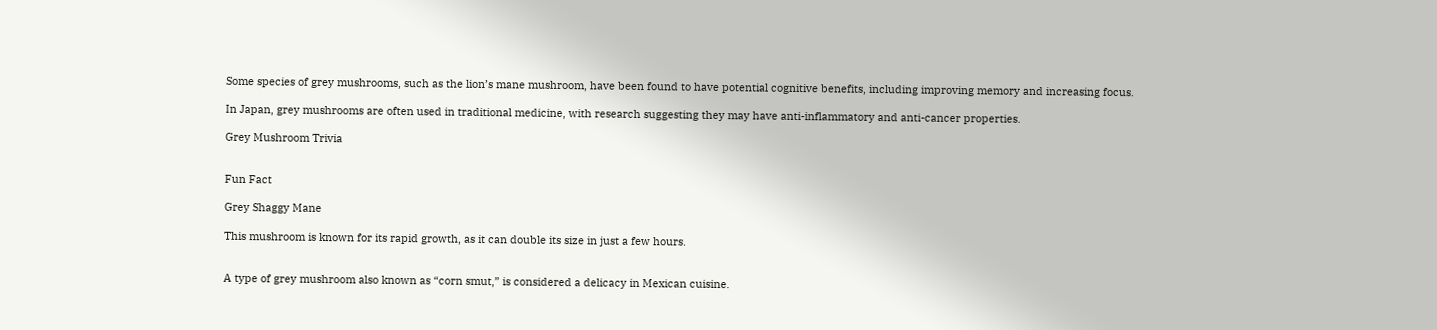Some species of grey mushrooms, such as the lion’s mane mushroom, have been found to have potential cognitive benefits, including improving memory and increasing focus.

In Japan, grey mushrooms are often used in traditional medicine, with research suggesting they may have anti-inflammatory and anti-cancer properties.

Grey Mushroom Trivia


Fun Fact

Grey Shaggy Mane

This mushroom is known for its rapid growth, as it can double its size in just a few hours.


A type of grey mushroom also known as “corn smut,” is considered a delicacy in Mexican cuisine.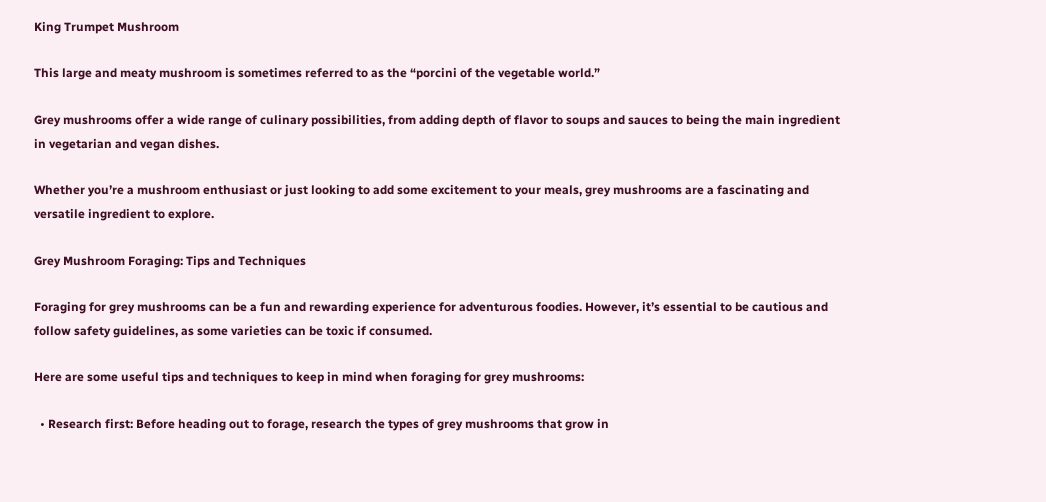King Trumpet Mushroom

This large and meaty mushroom is sometimes referred to as the “porcini of the vegetable world.”

Grey mushrooms offer a wide range of culinary possibilities, from adding depth of flavor to soups and sauces to being the main ingredient in vegetarian and vegan dishes.

Whether you’re a mushroom enthusiast or just looking to add some excitement to your meals, grey mushrooms are a fascinating and versatile ingredient to explore.

Grey Mushroom Foraging: Tips and Techniques

Foraging for grey mushrooms can be a fun and rewarding experience for adventurous foodies. However, it’s essential to be cautious and follow safety guidelines, as some varieties can be toxic if consumed.

Here are some useful tips and techniques to keep in mind when foraging for grey mushrooms:

  • Research first: Before heading out to forage, research the types of grey mushrooms that grow in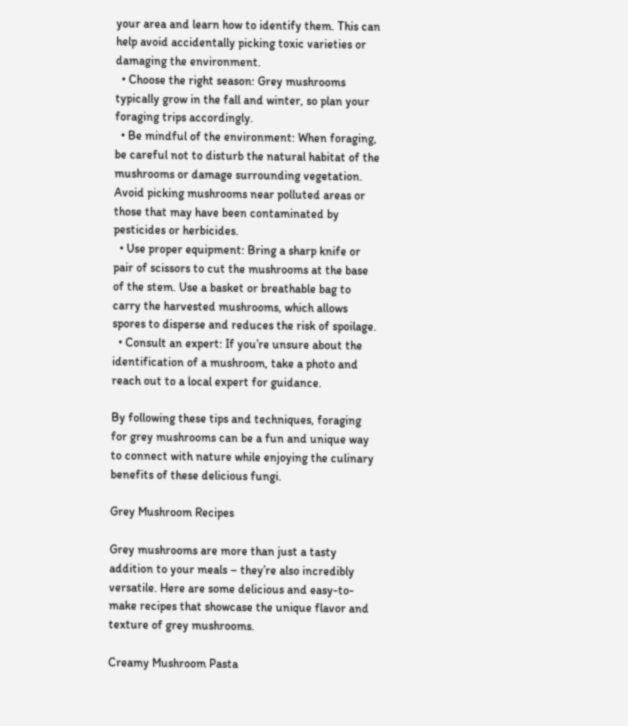your area and learn how to identify them. This can help avoid accidentally picking toxic varieties or damaging the environment.
  • Choose the right season: Grey mushrooms typically grow in the fall and winter, so plan your foraging trips accordingly.
  • Be mindful of the environment: When foraging, be careful not to disturb the natural habitat of the mushrooms or damage surrounding vegetation. Avoid picking mushrooms near polluted areas or those that may have been contaminated by pesticides or herbicides.
  • Use proper equipment: Bring a sharp knife or pair of scissors to cut the mushrooms at the base of the stem. Use a basket or breathable bag to carry the harvested mushrooms, which allows spores to disperse and reduces the risk of spoilage.
  • Consult an expert: If you’re unsure about the identification of a mushroom, take a photo and reach out to a local expert for guidance.

By following these tips and techniques, foraging for grey mushrooms can be a fun and unique way to connect with nature while enjoying the culinary benefits of these delicious fungi.

Grey Mushroom Recipes

Grey mushrooms are more than just a tasty addition to your meals – they’re also incredibly versatile. Here are some delicious and easy-to-make recipes that showcase the unique flavor and texture of grey mushrooms.

Creamy Mushroom Pasta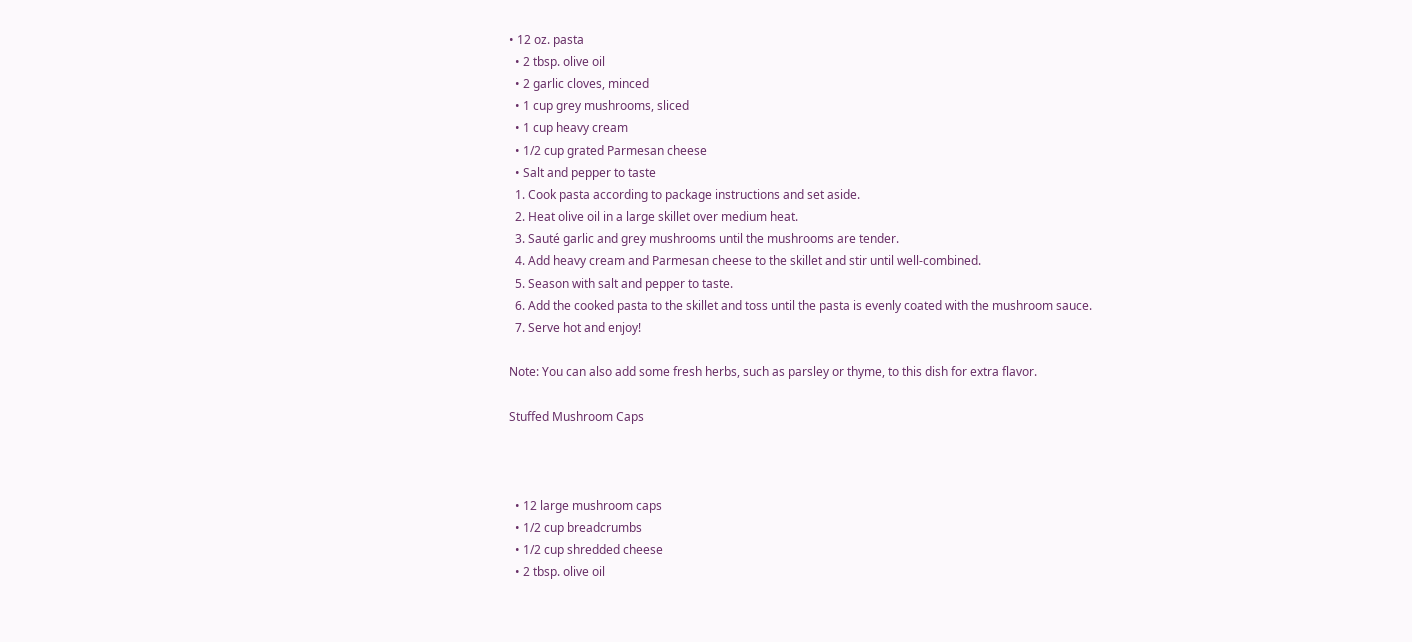• 12 oz. pasta
  • 2 tbsp. olive oil
  • 2 garlic cloves, minced
  • 1 cup grey mushrooms, sliced
  • 1 cup heavy cream
  • 1/2 cup grated Parmesan cheese
  • Salt and pepper to taste
  1. Cook pasta according to package instructions and set aside.
  2. Heat olive oil in a large skillet over medium heat.
  3. Sauté garlic and grey mushrooms until the mushrooms are tender.
  4. Add heavy cream and Parmesan cheese to the skillet and stir until well-combined.
  5. Season with salt and pepper to taste.
  6. Add the cooked pasta to the skillet and toss until the pasta is evenly coated with the mushroom sauce.
  7. Serve hot and enjoy!

Note: You can also add some fresh herbs, such as parsley or thyme, to this dish for extra flavor.

Stuffed Mushroom Caps



  • 12 large mushroom caps
  • 1/2 cup breadcrumbs
  • 1/2 cup shredded cheese
  • 2 tbsp. olive oil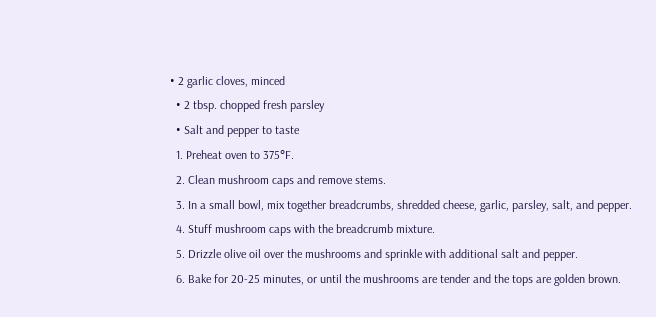• 2 garlic cloves, minced
  • 2 tbsp. chopped fresh parsley
  • Salt and pepper to taste
  1. Preheat oven to 375°F.
  2. Clean mushroom caps and remove stems.
  3. In a small bowl, mix together breadcrumbs, shredded cheese, garlic, parsley, salt, and pepper.
  4. Stuff mushroom caps with the breadcrumb mixture.
  5. Drizzle olive oil over the mushrooms and sprinkle with additional salt and pepper.
  6. Bake for 20-25 minutes, or until the mushrooms are tender and the tops are golden brown.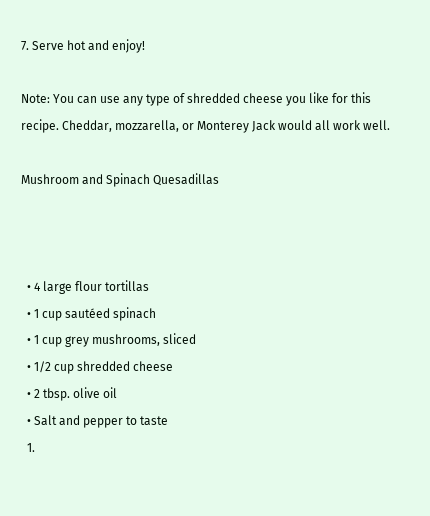7. Serve hot and enjoy!

Note: You can use any type of shredded cheese you like for this recipe. Cheddar, mozzarella, or Monterey Jack would all work well.

Mushroom and Spinach Quesadillas



  • 4 large flour tortillas
  • 1 cup sautéed spinach
  • 1 cup grey mushrooms, sliced
  • 1/2 cup shredded cheese
  • 2 tbsp. olive oil
  • Salt and pepper to taste
  1.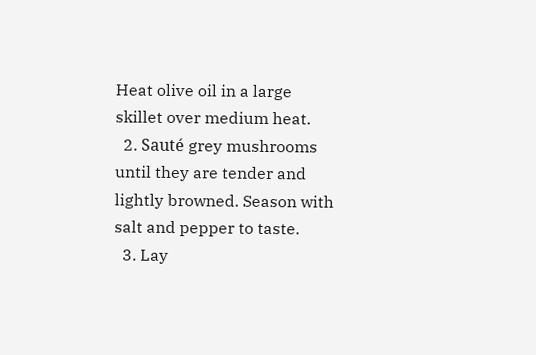Heat olive oil in a large skillet over medium heat.
  2. Sauté grey mushrooms until they are tender and lightly browned. Season with salt and pepper to taste.
  3. Lay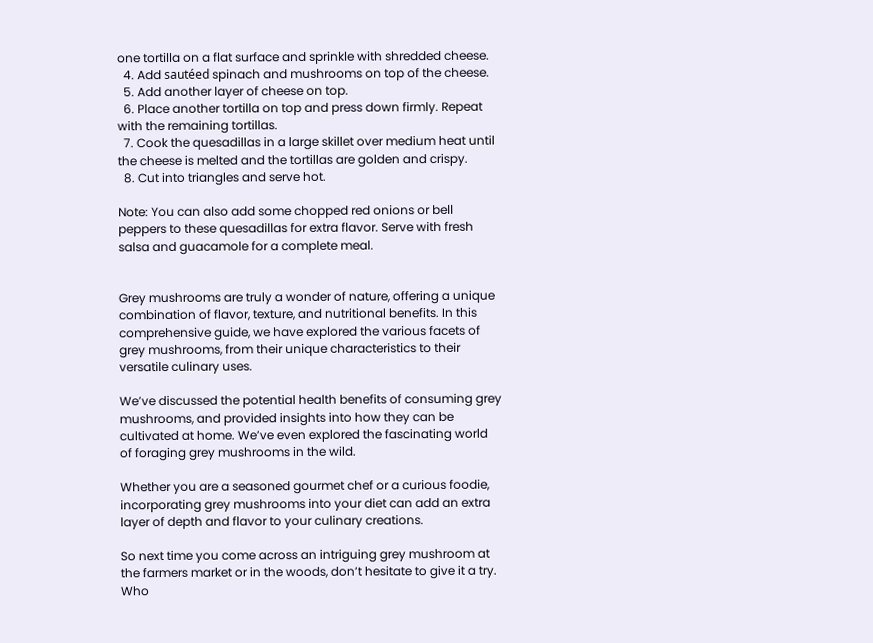one tortilla on a flat surface and sprinkle with shredded cheese.
  4. Add sautéed spinach and mushrooms on top of the cheese.
  5. Add another layer of cheese on top.
  6. Place another tortilla on top and press down firmly. Repeat with the remaining tortillas.
  7. Cook the quesadillas in a large skillet over medium heat until the cheese is melted and the tortillas are golden and crispy.
  8. Cut into triangles and serve hot.

Note: You can also add some chopped red onions or bell peppers to these quesadillas for extra flavor. Serve with fresh salsa and guacamole for a complete meal.


Grey mushrooms are truly a wonder of nature, offering a unique combination of flavor, texture, and nutritional benefits. In this comprehensive guide, we have explored the various facets of grey mushrooms, from their unique characteristics to their versatile culinary uses.

We’ve discussed the potential health benefits of consuming grey mushrooms, and provided insights into how they can be cultivated at home. We’ve even explored the fascinating world of foraging grey mushrooms in the wild.

Whether you are a seasoned gourmet chef or a curious foodie, incorporating grey mushrooms into your diet can add an extra layer of depth and flavor to your culinary creations.

So next time you come across an intriguing grey mushroom at the farmers market or in the woods, don’t hesitate to give it a try. Who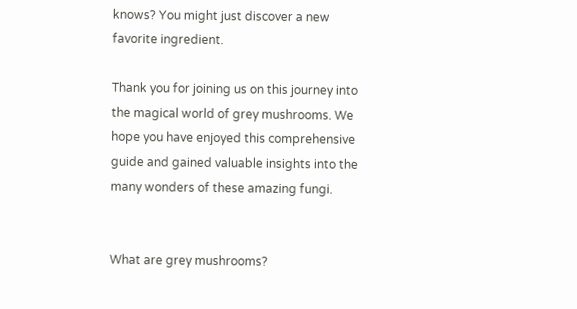knows? You might just discover a new favorite ingredient.

Thank you for joining us on this journey into the magical world of grey mushrooms. We hope you have enjoyed this comprehensive guide and gained valuable insights into the many wonders of these amazing fungi.


What are grey mushrooms?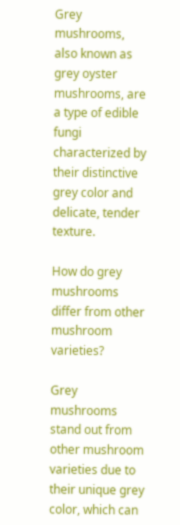Grey mushrooms, also known as grey oyster mushrooms, are a type of edible fungi characterized by their distinctive grey color and delicate, tender texture.

How do grey mushrooms differ from other mushroom varieties?

Grey mushrooms stand out from other mushroom varieties due to their unique grey color, which can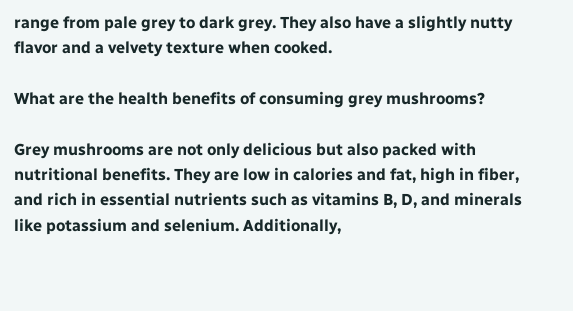range from pale grey to dark grey. They also have a slightly nutty flavor and a velvety texture when cooked.

What are the health benefits of consuming grey mushrooms?

Grey mushrooms are not only delicious but also packed with nutritional benefits. They are low in calories and fat, high in fiber, and rich in essential nutrients such as vitamins B, D, and minerals like potassium and selenium. Additionally,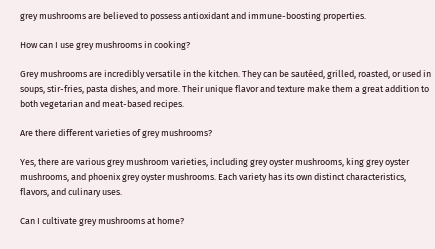grey mushrooms are believed to possess antioxidant and immune-boosting properties.

How can I use grey mushrooms in cooking?

Grey mushrooms are incredibly versatile in the kitchen. They can be sautéed, grilled, roasted, or used in soups, stir-fries, pasta dishes, and more. Their unique flavor and texture make them a great addition to both vegetarian and meat-based recipes.

Are there different varieties of grey mushrooms?

Yes, there are various grey mushroom varieties, including grey oyster mushrooms, king grey oyster mushrooms, and phoenix grey oyster mushrooms. Each variety has its own distinct characteristics, flavors, and culinary uses.

Can I cultivate grey mushrooms at home?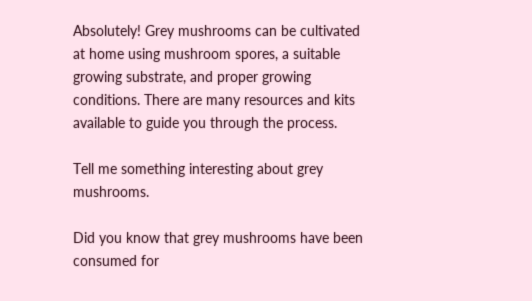Absolutely! Grey mushrooms can be cultivated at home using mushroom spores, a suitable growing substrate, and proper growing conditions. There are many resources and kits available to guide you through the process.

Tell me something interesting about grey mushrooms.

Did you know that grey mushrooms have been consumed for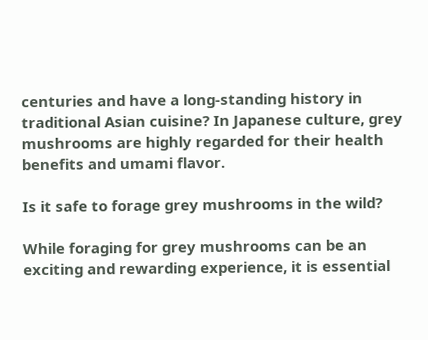centuries and have a long-standing history in traditional Asian cuisine? In Japanese culture, grey mushrooms are highly regarded for their health benefits and umami flavor.

Is it safe to forage grey mushrooms in the wild?

While foraging for grey mushrooms can be an exciting and rewarding experience, it is essential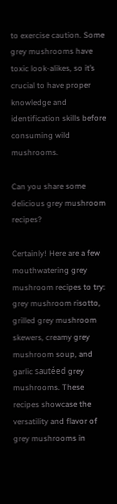to exercise caution. Some grey mushrooms have toxic look-alikes, so it’s crucial to have proper knowledge and identification skills before consuming wild mushrooms.

Can you share some delicious grey mushroom recipes?

Certainly! Here are a few mouthwatering grey mushroom recipes to try: grey mushroom risotto, grilled grey mushroom skewers, creamy grey mushroom soup, and garlic sautéed grey mushrooms. These recipes showcase the versatility and flavor of grey mushrooms in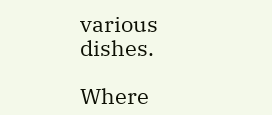various dishes.

Where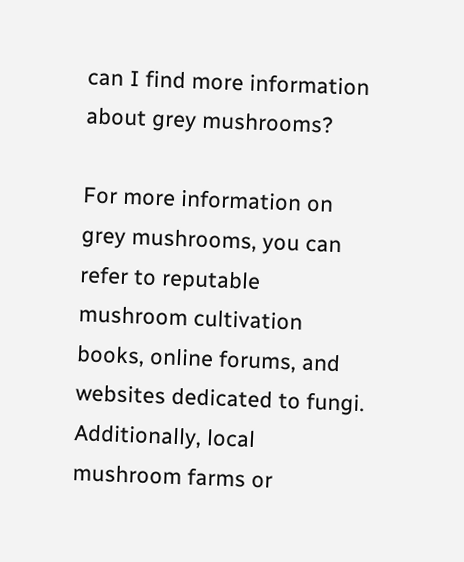can I find more information about grey mushrooms?

For more information on grey mushrooms, you can refer to reputable mushroom cultivation books, online forums, and websites dedicated to fungi. Additionally, local mushroom farms or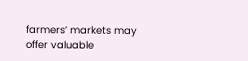farmers’ markets may offer valuable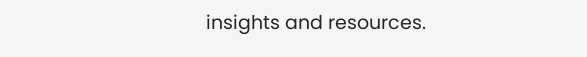insights and resources.